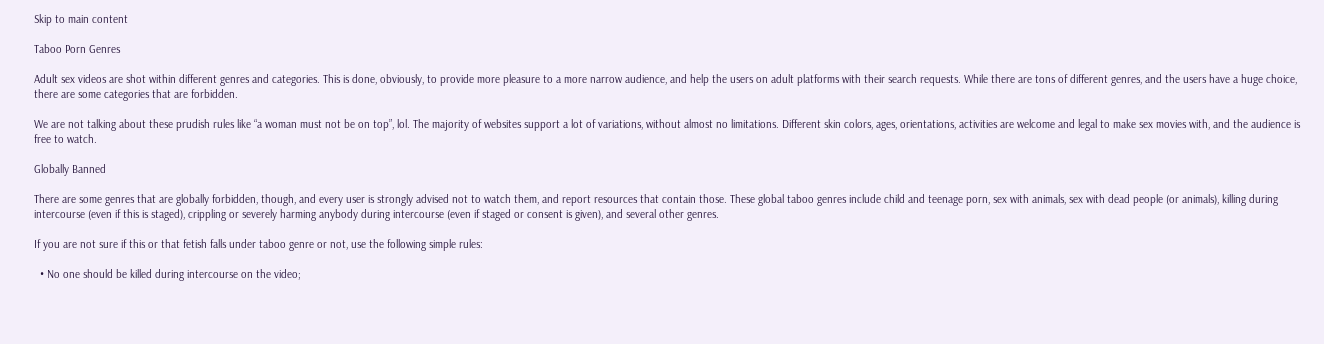Skip to main content

Taboo Porn Genres

Adult sex videos are shot within different genres and categories. This is done, obviously, to provide more pleasure to a more narrow audience, and help the users on adult platforms with their search requests. While there are tons of different genres, and the users have a huge choice, there are some categories that are forbidden.

We are not talking about these prudish rules like “a woman must not be on top”, lol. The majority of websites support a lot of variations, without almost no limitations. Different skin colors, ages, orientations, activities are welcome and legal to make sex movies with, and the audience is free to watch.

Globally Banned

There are some genres that are globally forbidden, though, and every user is strongly advised not to watch them, and report resources that contain those. These global taboo genres include child and teenage porn, sex with animals, sex with dead people (or animals), killing during intercourse (even if this is staged), crippling or severely harming anybody during intercourse (even if staged or consent is given), and several other genres.

If you are not sure if this or that fetish falls under taboo genre or not, use the following simple rules:

  • No one should be killed during intercourse on the video;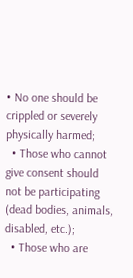• No one should be crippled or severely physically harmed;
  • Those who cannot give consent should not be participating (dead bodies, animals, disabled, etc.);
  • Those who are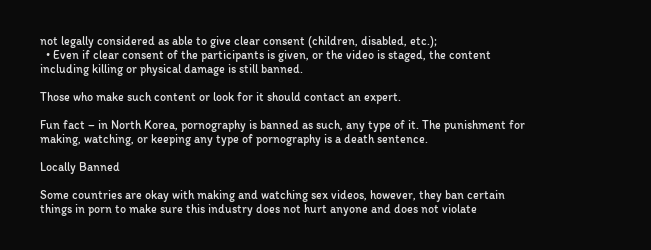not legally considered as able to give clear consent (children, disabled, etc.);
  • Even if clear consent of the participants is given, or the video is staged, the content including killing or physical damage is still banned.

Those who make such content or look for it should contact an expert.

Fun fact – in North Korea, pornography is banned as such, any type of it. The punishment for making, watching, or keeping any type of pornography is a death sentence.

Locally Banned

Some countries are okay with making and watching sex videos, however, they ban certain things in porn to make sure this industry does not hurt anyone and does not violate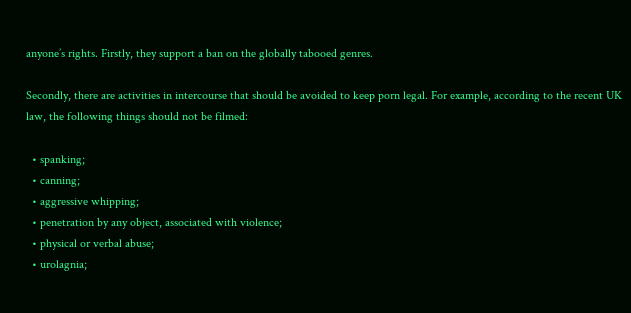anyone’s rights. Firstly, they support a ban on the globally tabooed genres.

Secondly, there are activities in intercourse that should be avoided to keep porn legal. For example, according to the recent UK law, the following things should not be filmed:

  • spanking;
  • canning;
  • aggressive whipping;
  • penetration by any object, associated with violence;
  • physical or verbal abuse;
  • urolagnia;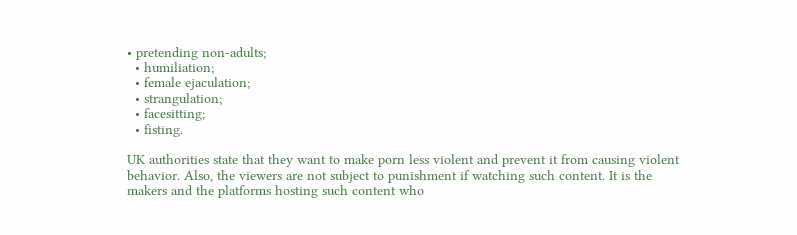• pretending non-adults;
  • humiliation;
  • female ejaculation;
  • strangulation;
  • facesitting;
  • fisting.

UK authorities state that they want to make porn less violent and prevent it from causing violent behavior. Also, the viewers are not subject to punishment if watching such content. It is the makers and the platforms hosting such content who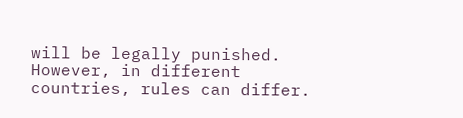will be legally punished. However, in different countries, rules can differ.